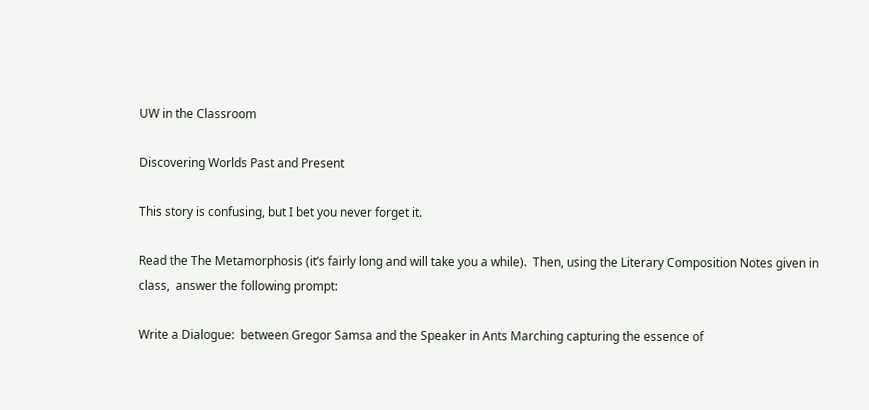UW in the Classroom

Discovering Worlds Past and Present

This story is confusing, but I bet you never forget it.

Read the The Metamorphosis (it’s fairly long and will take you a while).  Then, using the Literary Composition Notes given in class,  answer the following prompt:

Write a Dialogue:  between Gregor Samsa and the Speaker in Ants Marching capturing the essence of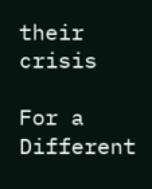their crisis

For a Different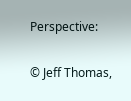Perspective:

© Jeff Thomas,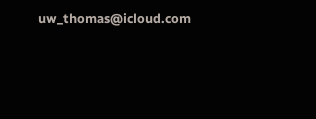uw_thomas@icloud.com